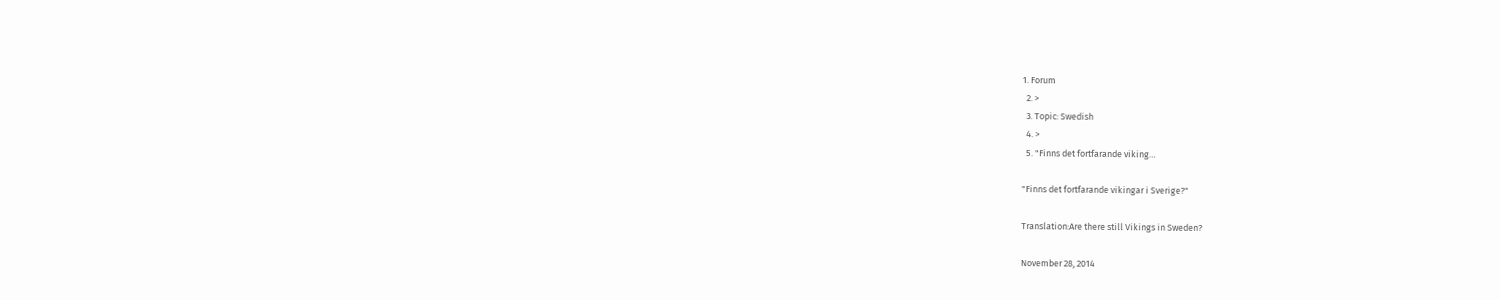1. Forum
  2. >
  3. Topic: Swedish
  4. >
  5. "Finns det fortfarande viking…

"Finns det fortfarande vikingar i Sverige?"

Translation:Are there still Vikings in Sweden?

November 28, 2014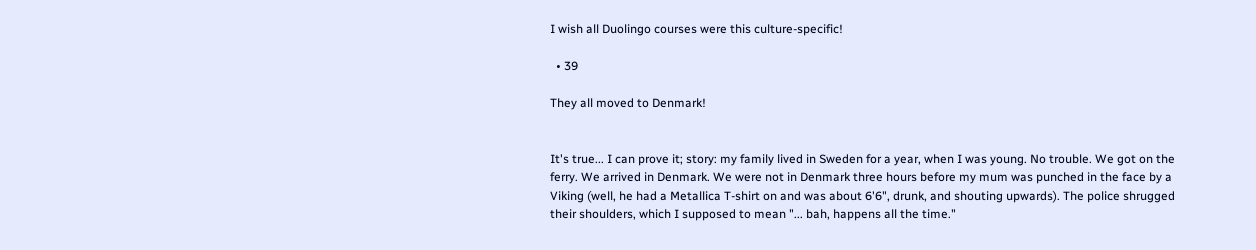I wish all Duolingo courses were this culture-specific!

  • 39

They all moved to Denmark!


It's true... I can prove it; story: my family lived in Sweden for a year, when I was young. No trouble. We got on the ferry. We arrived in Denmark. We were not in Denmark three hours before my mum was punched in the face by a Viking (well, he had a Metallica T-shirt on and was about 6'6", drunk, and shouting upwards). The police shrugged their shoulders, which I supposed to mean "... bah, happens all the time."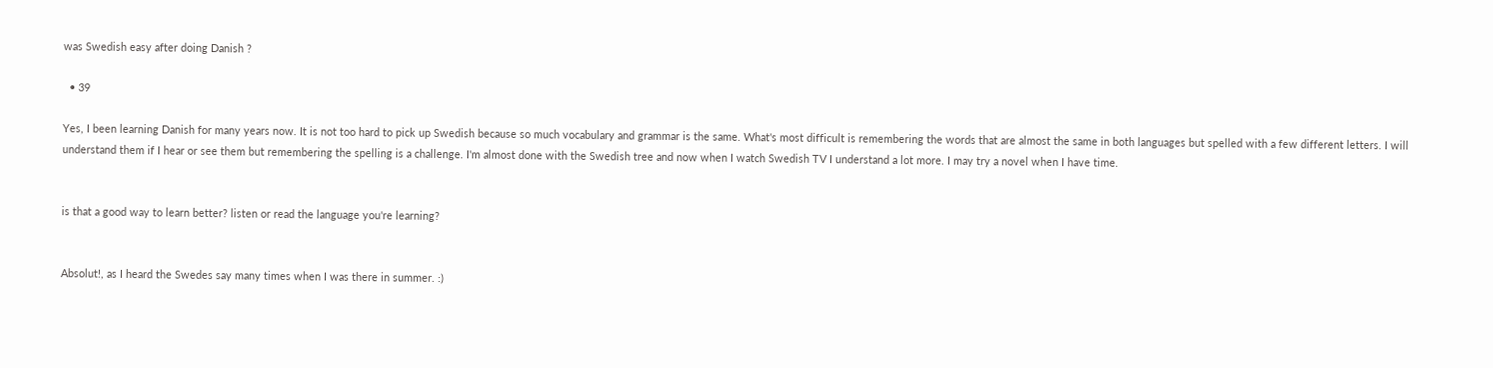was Swedish easy after doing Danish ?

  • 39

Yes, I been learning Danish for many years now. It is not too hard to pick up Swedish because so much vocabulary and grammar is the same. What's most difficult is remembering the words that are almost the same in both languages but spelled with a few different letters. I will understand them if I hear or see them but remembering the spelling is a challenge. I'm almost done with the Swedish tree and now when I watch Swedish TV I understand a lot more. I may try a novel when I have time.


is that a good way to learn better? listen or read the language you're learning?


Absolut!, as I heard the Swedes say many times when I was there in summer. :)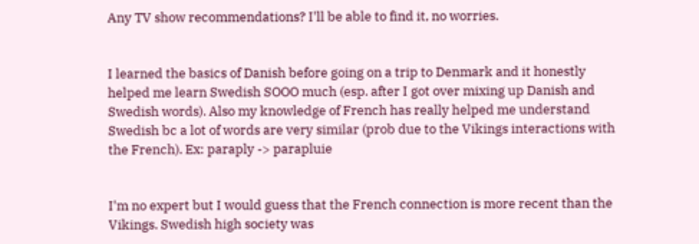Any TV show recommendations? I'll be able to find it, no worries.


I learned the basics of Danish before going on a trip to Denmark and it honestly helped me learn Swedish SOOO much (esp. after I got over mixing up Danish and Swedish words). Also my knowledge of French has really helped me understand Swedish bc a lot of words are very similar (prob due to the Vikings interactions with the French). Ex: paraply -> parapluie


I'm no expert but I would guess that the French connection is more recent than the Vikings. Swedish high society was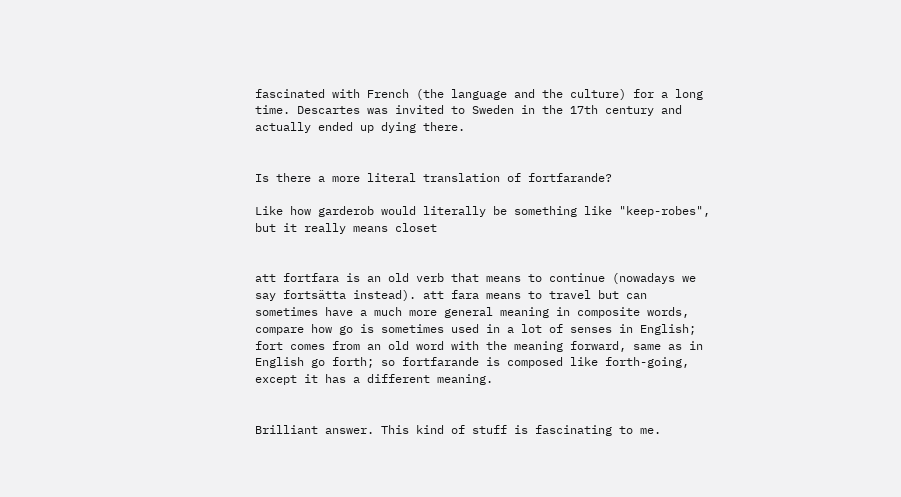fascinated with French (the language and the culture) for a long time. Descartes was invited to Sweden in the 17th century and actually ended up dying there.


Is there a more literal translation of fortfarande?

Like how garderob would literally be something like "keep-robes", but it really means closet


att fortfara is an old verb that means to continue (nowadays we say fortsätta instead). att fara means to travel but can sometimes have a much more general meaning in composite words, compare how go is sometimes used in a lot of senses in English; fort comes from an old word with the meaning forward, same as in English go forth; so fortfarande is composed like forth-going, except it has a different meaning.


Brilliant answer. This kind of stuff is fascinating to me.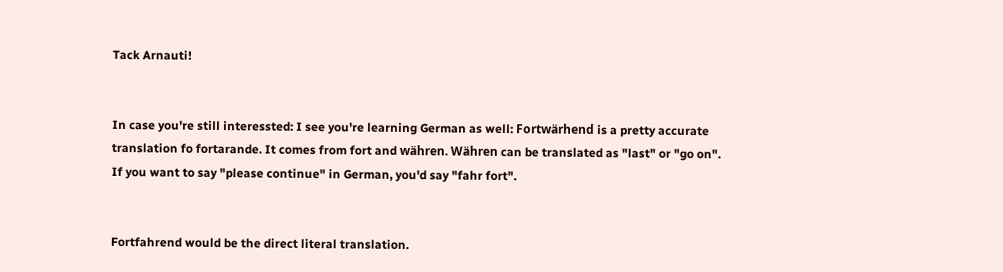Tack Arnauti!


In case you're still interessted: I see you're learning German as well: Fortwärhend is a pretty accurate translation fo fortarande. It comes from fort and währen. Währen can be translated as "last" or "go on". If you want to say "please continue" in German, you'd say "fahr fort".


Fortfahrend would be the direct literal translation.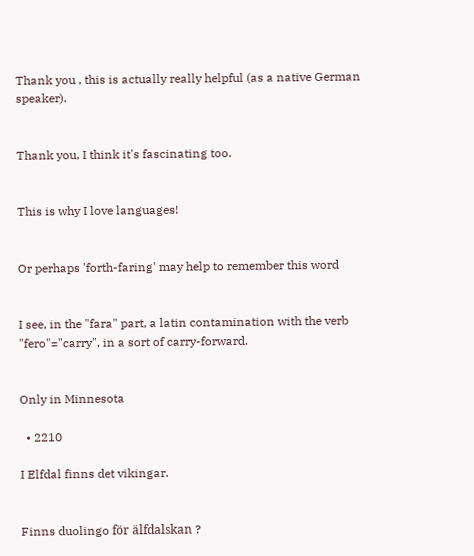Thank you , this is actually really helpful (as a native German speaker).


Thank you, I think it's fascinating too.


This is why I love languages!


Or perhaps 'forth-faring' may help to remember this word


I see, in the "fara" part, a latin contamination with the verb "fero"="carry", in a sort of carry-forward.


Only in Minnesota

  • 2210

I Elfdal finns det vikingar.


Finns duolingo för älfdalskan ?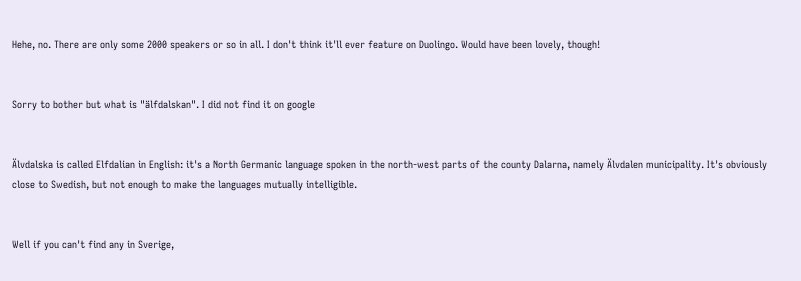Hehe, no. There are only some 2000 speakers or so in all. I don't think it'll ever feature on Duolingo. Would have been lovely, though!


Sorry to bother but what is "älfdalskan". I did not find it on google


Älvdalska is called Elfdalian in English: it's a North Germanic language spoken in the north-west parts of the county Dalarna, namely Älvdalen municipality. It's obviously close to Swedish, but not enough to make the languages mutually intelligible.


Well if you can't find any in Sverige,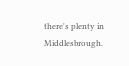there's plenty in Middlesbrough.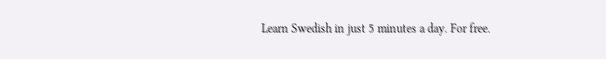Learn Swedish in just 5 minutes a day. For free.